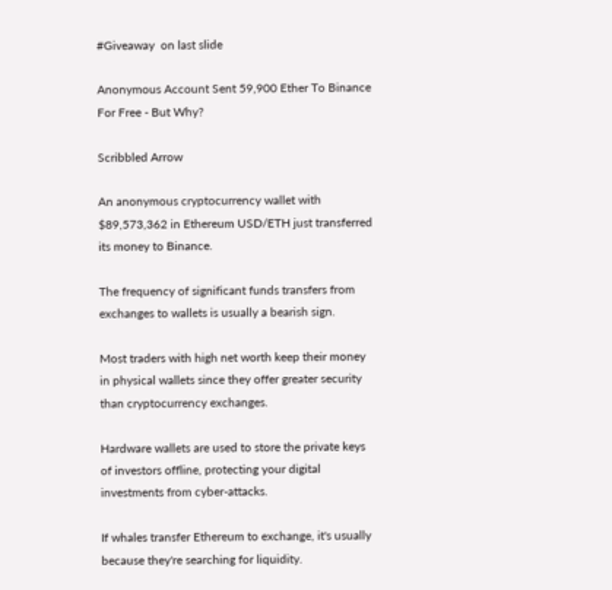#Giveaway  on last slide

Anonymous Account Sent 59,900 Ether To Binance For Free - But Why?

Scribbled Arrow

An anonymous cryptocurrency wallet with $89,573,362 in Ethereum USD/ETH just transferred its money to Binance.

The frequency of significant funds transfers from exchanges to wallets is usually a bearish sign.

Most traders with high net worth keep their money in physical wallets since they offer greater security than cryptocurrency exchanges.

Hardware wallets are used to store the private keys of investors offline, protecting your digital investments from cyber-attacks.

If whales transfer Ethereum to exchange, it's usually because they're searching for liquidity.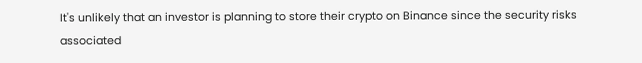It's unlikely that an investor is planning to store their crypto on Binance since the security risks associated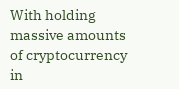With holding massive amounts of cryptocurrency in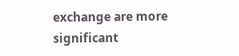exchange are more significant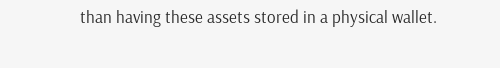than having these assets stored in a physical wallet.